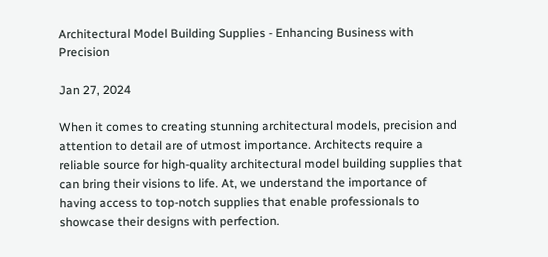Architectural Model Building Supplies - Enhancing Business with Precision

Jan 27, 2024

When it comes to creating stunning architectural models, precision and attention to detail are of utmost importance. Architects require a reliable source for high-quality architectural model building supplies that can bring their visions to life. At, we understand the importance of having access to top-notch supplies that enable professionals to showcase their designs with perfection.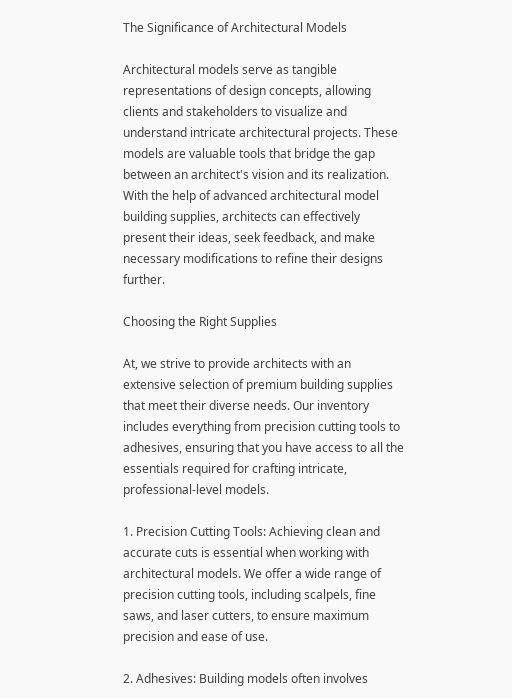The Significance of Architectural Models

Architectural models serve as tangible representations of design concepts, allowing clients and stakeholders to visualize and understand intricate architectural projects. These models are valuable tools that bridge the gap between an architect's vision and its realization. With the help of advanced architectural model building supplies, architects can effectively present their ideas, seek feedback, and make necessary modifications to refine their designs further.

Choosing the Right Supplies

At, we strive to provide architects with an extensive selection of premium building supplies that meet their diverse needs. Our inventory includes everything from precision cutting tools to adhesives, ensuring that you have access to all the essentials required for crafting intricate, professional-level models.

1. Precision Cutting Tools: Achieving clean and accurate cuts is essential when working with architectural models. We offer a wide range of precision cutting tools, including scalpels, fine saws, and laser cutters, to ensure maximum precision and ease of use.

2. Adhesives: Building models often involves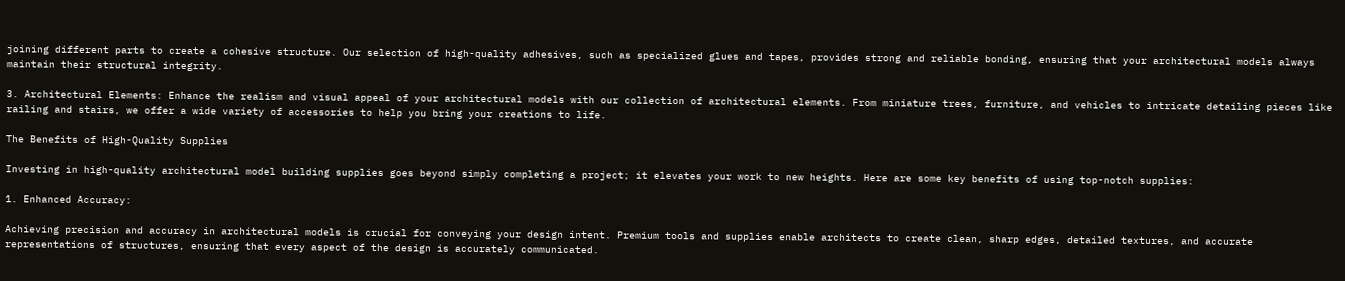joining different parts to create a cohesive structure. Our selection of high-quality adhesives, such as specialized glues and tapes, provides strong and reliable bonding, ensuring that your architectural models always maintain their structural integrity.

3. Architectural Elements: Enhance the realism and visual appeal of your architectural models with our collection of architectural elements. From miniature trees, furniture, and vehicles to intricate detailing pieces like railing and stairs, we offer a wide variety of accessories to help you bring your creations to life.

The Benefits of High-Quality Supplies

Investing in high-quality architectural model building supplies goes beyond simply completing a project; it elevates your work to new heights. Here are some key benefits of using top-notch supplies:

1. Enhanced Accuracy:

Achieving precision and accuracy in architectural models is crucial for conveying your design intent. Premium tools and supplies enable architects to create clean, sharp edges, detailed textures, and accurate representations of structures, ensuring that every aspect of the design is accurately communicated.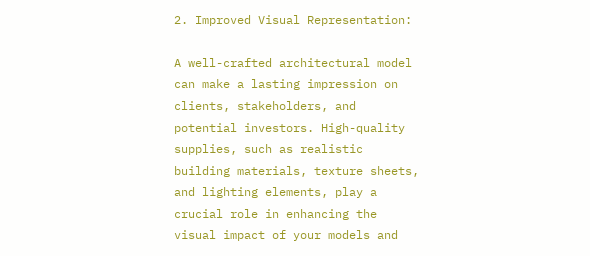2. Improved Visual Representation:

A well-crafted architectural model can make a lasting impression on clients, stakeholders, and potential investors. High-quality supplies, such as realistic building materials, texture sheets, and lighting elements, play a crucial role in enhancing the visual impact of your models and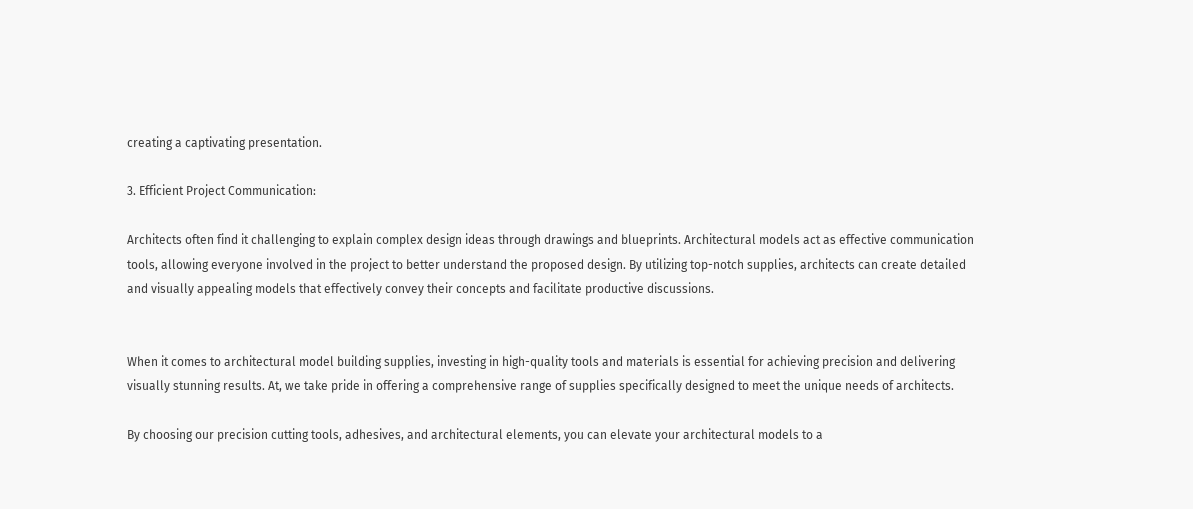creating a captivating presentation.

3. Efficient Project Communication:

Architects often find it challenging to explain complex design ideas through drawings and blueprints. Architectural models act as effective communication tools, allowing everyone involved in the project to better understand the proposed design. By utilizing top-notch supplies, architects can create detailed and visually appealing models that effectively convey their concepts and facilitate productive discussions.


When it comes to architectural model building supplies, investing in high-quality tools and materials is essential for achieving precision and delivering visually stunning results. At, we take pride in offering a comprehensive range of supplies specifically designed to meet the unique needs of architects.

By choosing our precision cutting tools, adhesives, and architectural elements, you can elevate your architectural models to a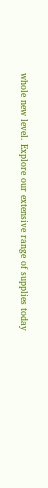whole new level. Explore our extensive range of supplies today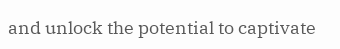and unlock the potential to captivate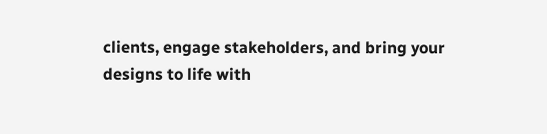clients, engage stakeholders, and bring your designs to life with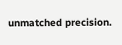unmatched precision.